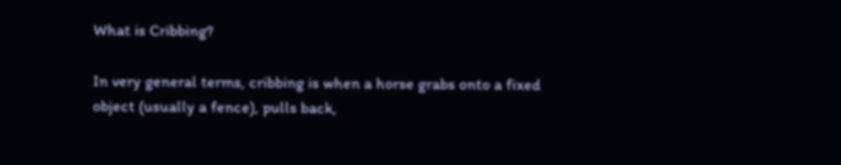What is Cribbing?

In very general terms, cribbing is when a horse grabs onto a fixed object (usually a fence), pulls back,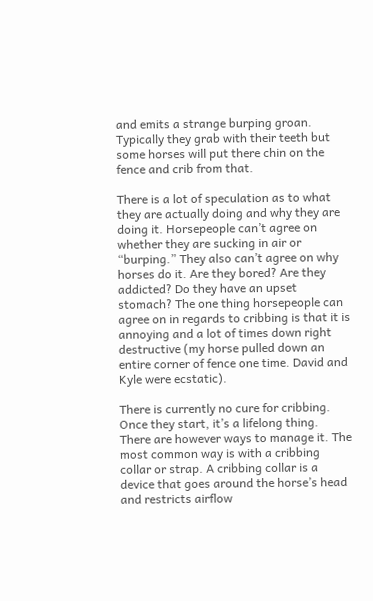and emits a strange burping groan. Typically they grab with their teeth but some horses will put there chin on the fence and crib from that.

There is a lot of speculation as to what they are actually doing and why they are doing it. Horsepeople can’t agree on whether they are sucking in air or “burping.” They also can’t agree on why horses do it. Are they bored? Are they addicted? Do they have an upset stomach? The one thing horsepeople can agree on in regards to cribbing is that it is annoying and a lot of times down right destructive (my horse pulled down an entire corner of fence one time. David and Kyle were ecstatic).

There is currently no cure for cribbing. Once they start, it’s a lifelong thing. There are however ways to manage it. The most common way is with a cribbing collar or strap. A cribbing collar is a device that goes around the horse’s head and restricts airflow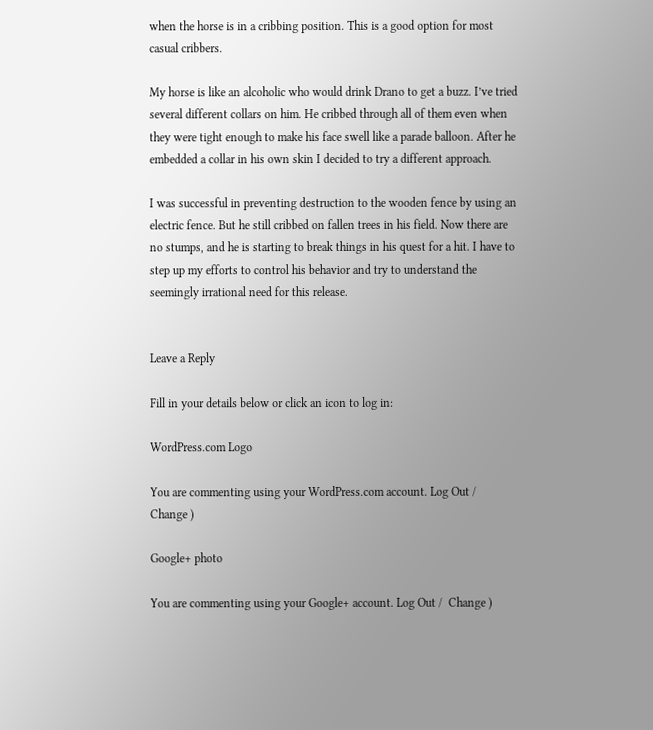when the horse is in a cribbing position. This is a good option for most casual cribbers.

My horse is like an alcoholic who would drink Drano to get a buzz. I’ve tried several different collars on him. He cribbed through all of them even when they were tight enough to make his face swell like a parade balloon. After he embedded a collar in his own skin I decided to try a different approach.

I was successful in preventing destruction to the wooden fence by using an electric fence. But he still cribbed on fallen trees in his field. Now there are no stumps, and he is starting to break things in his quest for a hit. I have to step up my efforts to control his behavior and try to understand the seemingly irrational need for this release.


Leave a Reply

Fill in your details below or click an icon to log in:

WordPress.com Logo

You are commenting using your WordPress.com account. Log Out /  Change )

Google+ photo

You are commenting using your Google+ account. Log Out /  Change )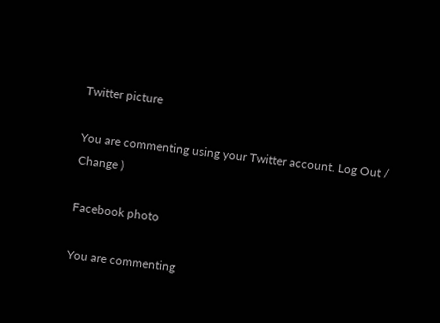Twitter picture

You are commenting using your Twitter account. Log Out /  Change )

Facebook photo

You are commenting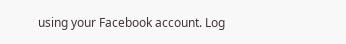using your Facebook account. Log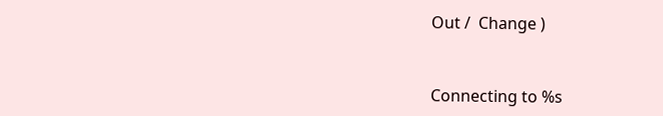Out /  Change )


Connecting to %s